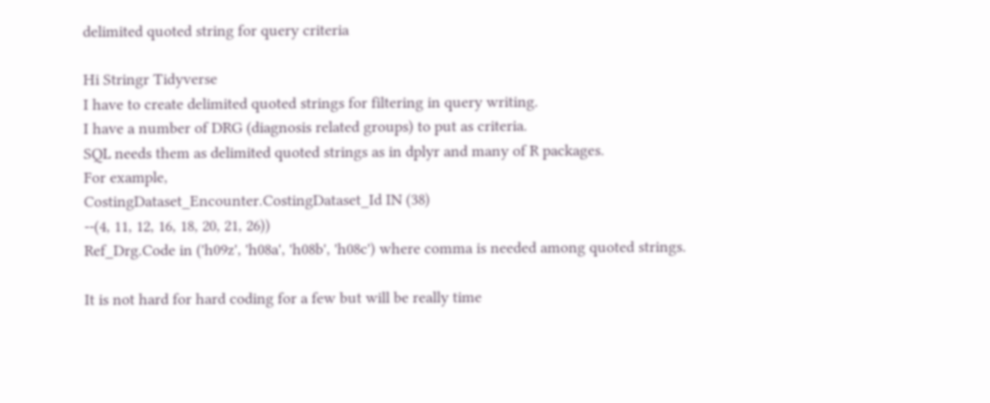delimited quoted string for query criteria

Hi Stringr Tidyverse
I have to create delimited quoted strings for filtering in query writing.
I have a number of DRG (diagnosis related groups) to put as criteria.
SQL needs them as delimited quoted strings as in dplyr and many of R packages.
For example,
CostingDataset_Encounter.CostingDataset_Id IN (38)
--(4, 11, 12, 16, 18, 20, 21, 26))
Ref_Drg.Code in ('h09z', 'h08a', 'h08b', 'h08c') where comma is needed among quoted strings.

It is not hard for hard coding for a few but will be really time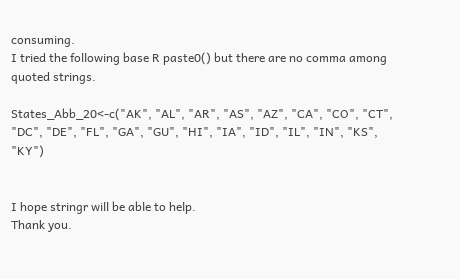consuming.
I tried the following base R paste0() but there are no comma among quoted strings.

States_Abb_20<-c("AK", "AL", "AR", "AS", "AZ", "CA", "CO", "CT", "DC", "DE", "FL", "GA", "GU", "HI", "IA", "ID", "IL", "IN", "KS", "KY")


I hope stringr will be able to help.
Thank you.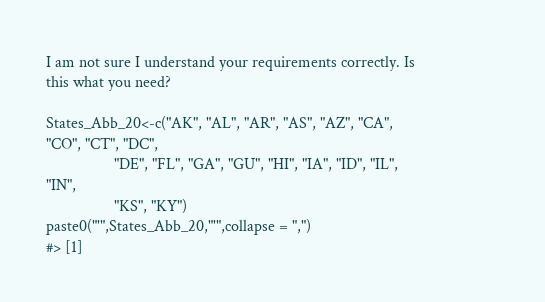I am not sure I understand your requirements correctly. Is this what you need?

States_Abb_20<-c("AK", "AL", "AR", "AS", "AZ", "CA", "CO", "CT", "DC",
                 "DE", "FL", "GA", "GU", "HI", "IA", "ID", "IL", "IN",
                 "KS", "KY")
paste0("'",States_Abb_20,"'",collapse = ",")
#> [1]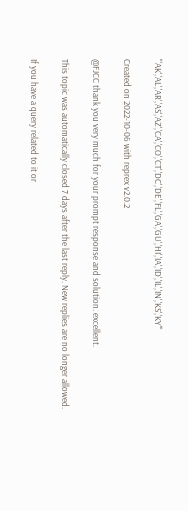"'AK','AL','AR','AS','AZ','CA','CO','CT','DC','DE','FL','GA','GU','HI','IA','ID','IL','IN','KS','KY'"

Created on 2022-10-06 with reprex v2.0.2

@FJCC thank you very much for your prompt response and solution. excellent.

This topic was automatically closed 7 days after the last reply. New replies are no longer allowed.

If you have a query related to it or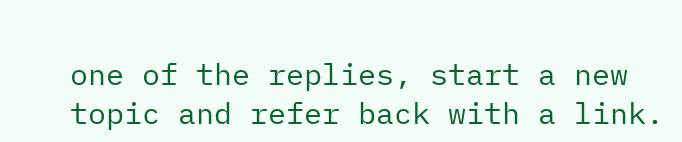one of the replies, start a new topic and refer back with a link.